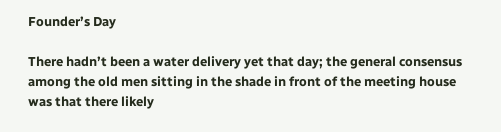Founder’s Day

There hadn’t been a water delivery yet that day; the general consensus among the old men sitting in the shade in front of the meeting house was that there likely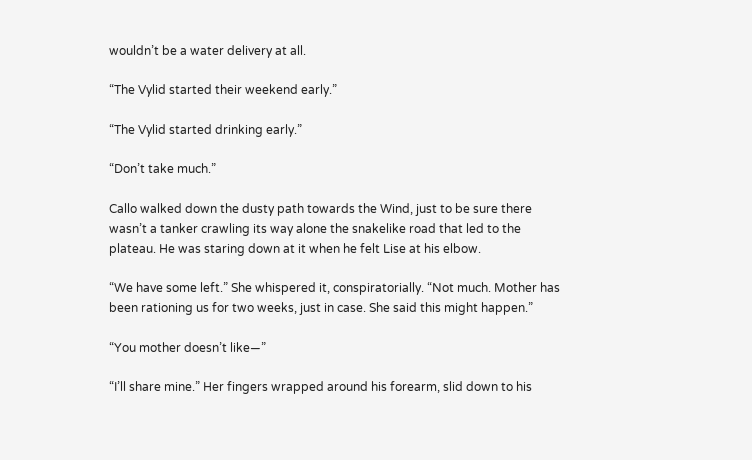wouldn’t be a water delivery at all.

“The Vylid started their weekend early.”

“The Vylid started drinking early.”

“Don’t take much.”

Callo walked down the dusty path towards the Wind, just to be sure there wasn’t a tanker crawling its way alone the snakelike road that led to the plateau. He was staring down at it when he felt Lise at his elbow.

“We have some left.” She whispered it, conspiratorially. “Not much. Mother has been rationing us for two weeks, just in case. She said this might happen.”

“You mother doesn’t like—”

“I’ll share mine.” Her fingers wrapped around his forearm, slid down to his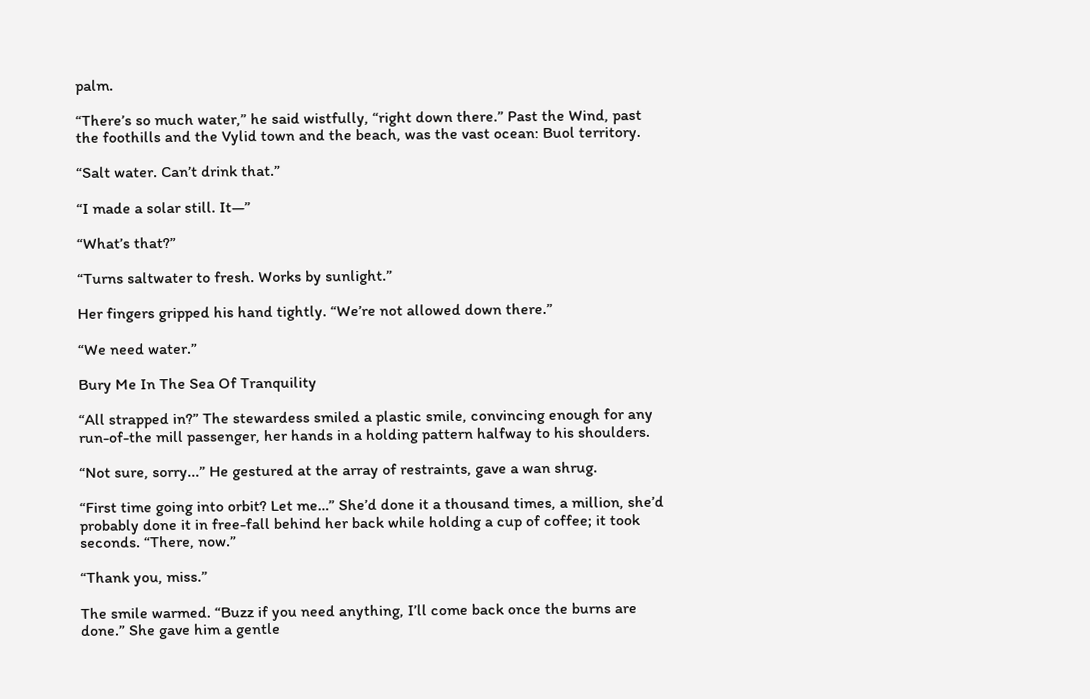palm.

“There’s so much water,” he said wistfully, “right down there.” Past the Wind, past the foothills and the Vylid town and the beach, was the vast ocean: Buol territory.

“Salt water. Can’t drink that.”

“I made a solar still. It—”

“What’s that?”

“Turns saltwater to fresh. Works by sunlight.”

Her fingers gripped his hand tightly. “We’re not allowed down there.”

“We need water.”

Bury Me In The Sea Of Tranquility

“All strapped in?” The stewardess smiled a plastic smile, convincing enough for any run-of-the mill passenger, her hands in a holding pattern halfway to his shoulders.

“Not sure, sorry...” He gestured at the array of restraints, gave a wan shrug.

“First time going into orbit? Let me…” She’d done it a thousand times, a million, she’d probably done it in free-fall behind her back while holding a cup of coffee; it took seconds. “There, now.”

“Thank you, miss.”

The smile warmed. “Buzz if you need anything, I’ll come back once the burns are done.” She gave him a gentle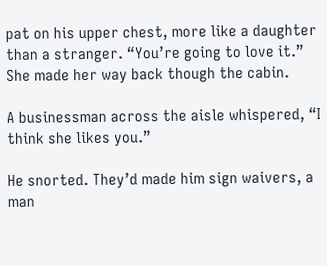pat on his upper chest, more like a daughter than a stranger. “You’re going to love it.” She made her way back though the cabin.

A businessman across the aisle whispered, “I think she likes you.”

He snorted. They’d made him sign waivers, a man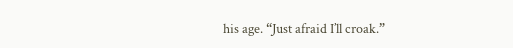his age. “Just afraid I’ll croak.”